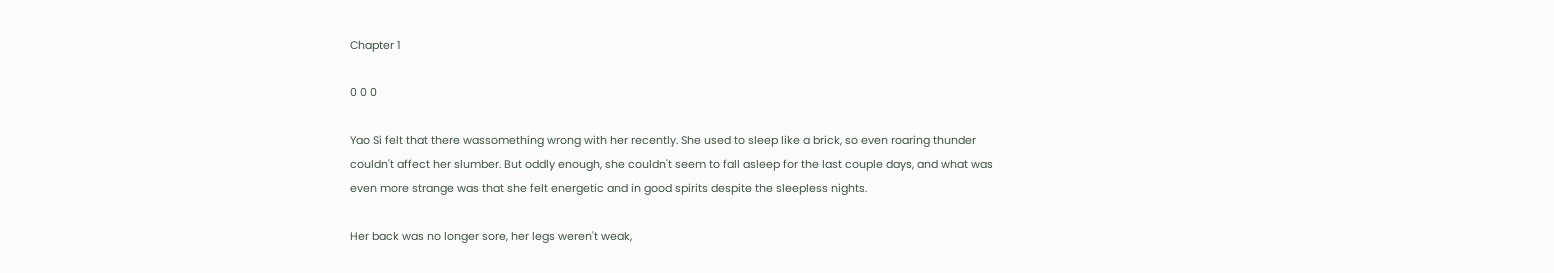Chapter 1

0 0 0

Yao Si felt that there wassomething wrong with her recently. She used to sleep like a brick, so even roaring thunder couldn't affect her slumber. But oddly enough, she couldn't seem to fall asleep for the last couple days, and what was even more strange was that she felt energetic and in good spirits despite the sleepless nights.

Her back was no longer sore, her legs weren't weak,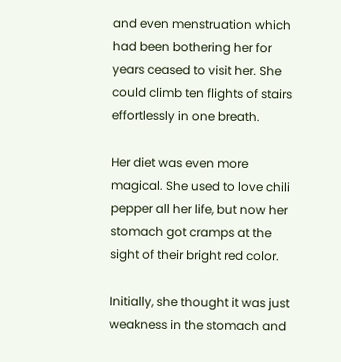and even menstruation which had been bothering her for years ceased to visit her. She could climb ten flights of stairs effortlessly in one breath.

Her diet was even more magical. She used to love chili pepper all her life, but now her stomach got cramps at the sight of their bright red color.

Initially, she thought it was just weakness in the stomach and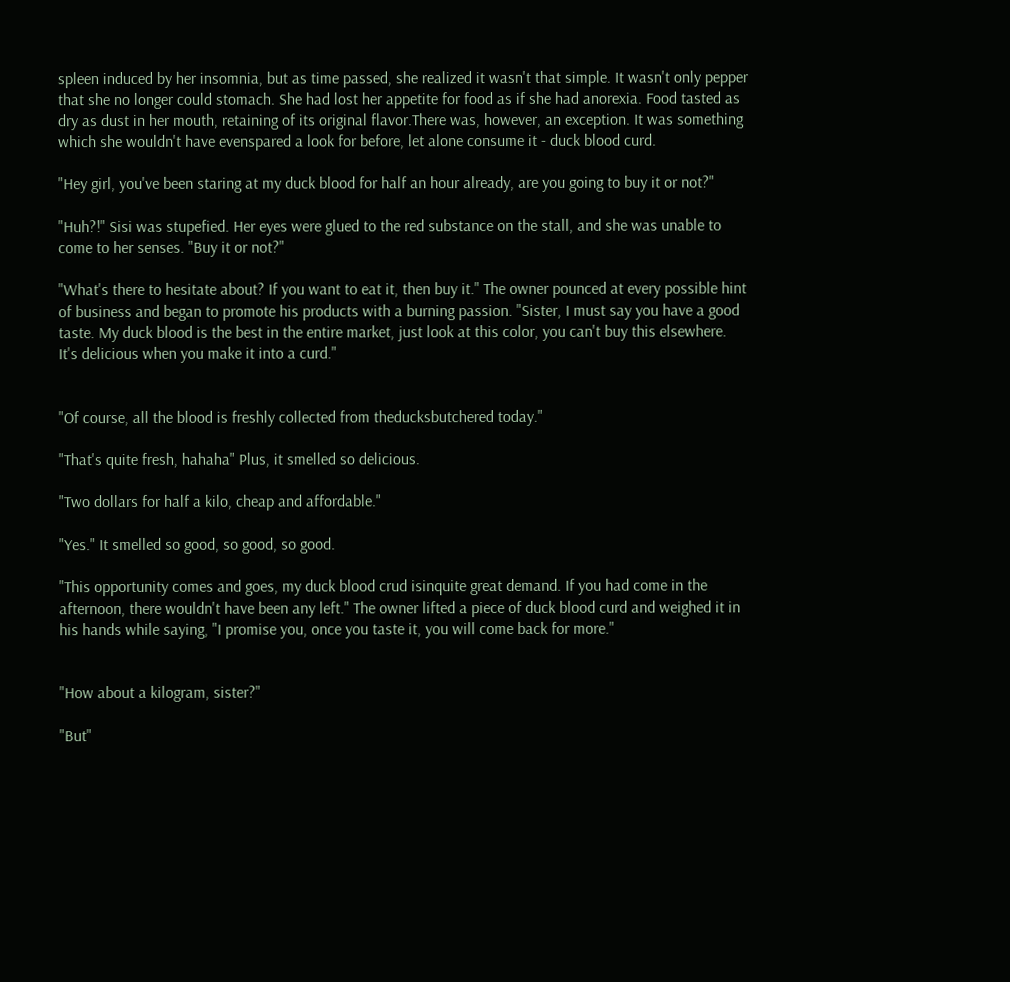spleen induced by her insomnia, but as time passed, she realized it wasn't that simple. It wasn't only pepper that she no longer could stomach. She had lost her appetite for food as if she had anorexia. Food tasted as dry as dust in her mouth, retaining of its original flavor.There was, however, an exception. It was something which she wouldn't have evenspared a look for before, let alone consume it - duck blood curd.

"Hey girl, you've been staring at my duck blood for half an hour already, are you going to buy it or not?"

"Huh?!" Sisi was stupefied. Her eyes were glued to the red substance on the stall, and she was unable to come to her senses. "Buy it or not?"

"What's there to hesitate about? If you want to eat it, then buy it." The owner pounced at every possible hint of business and began to promote his products with a burning passion. "Sister, I must say you have a good taste. My duck blood is the best in the entire market, just look at this color, you can't buy this elsewhere. It's delicious when you make it into a curd."


"Of course, all the blood is freshly collected from theducksbutchered today."

"That's quite fresh, hahaha" Plus, it smelled so delicious.

"Two dollars for half a kilo, cheap and affordable."

"Yes." It smelled so good, so good, so good.

"This opportunity comes and goes, my duck blood crud isinquite great demand. If you had come in the afternoon, there wouldn't have been any left." The owner lifted a piece of duck blood curd and weighed it in his hands while saying, "I promise you, once you taste it, you will come back for more."


"How about a kilogram, sister?"

"But"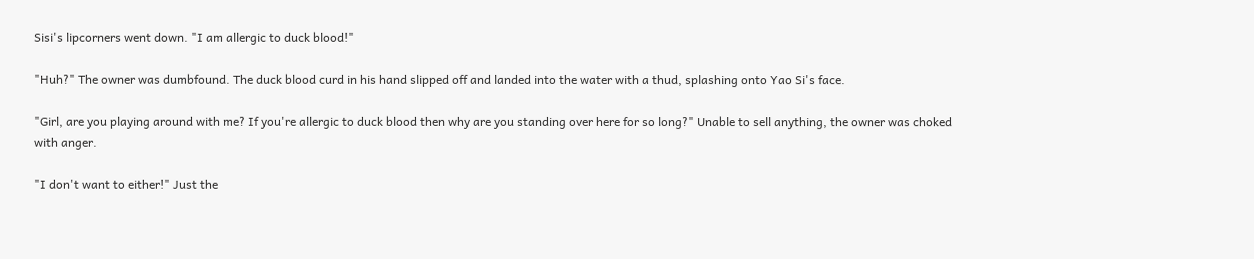Sisi's lipcorners went down. "I am allergic to duck blood!"

"Huh?" The owner was dumbfound. The duck blood curd in his hand slipped off and landed into the water with a thud, splashing onto Yao Si's face.

"Girl, are you playing around with me? If you're allergic to duck blood then why are you standing over here for so long?" Unable to sell anything, the owner was choked with anger.

"I don't want to either!" Just the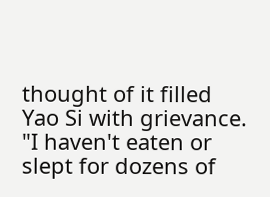thought of it filled Yao Si with grievance. "I haven't eaten or slept for dozens of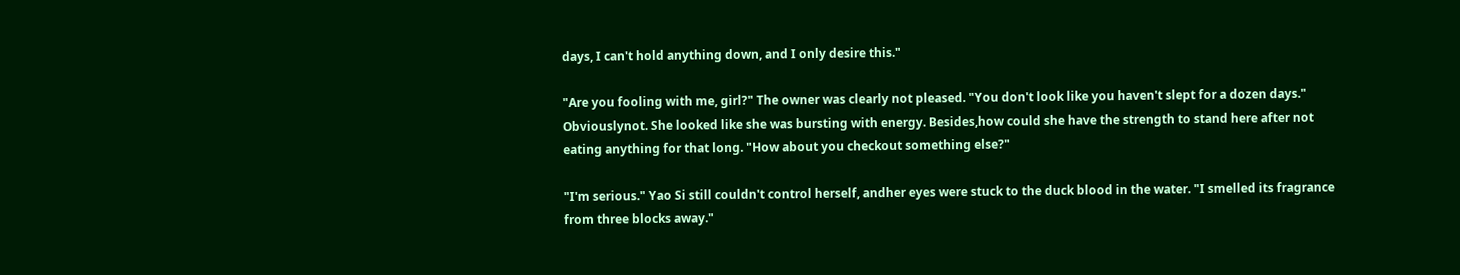days, I can't hold anything down, and I only desire this."

"Are you fooling with me, girl?" The owner was clearly not pleased. "You don't look like you haven't slept for a dozen days." Obviouslynot. She looked like she was bursting with energy. Besides,how could she have the strength to stand here after not eating anything for that long. "How about you checkout something else?"

"I'm serious." Yao Si still couldn't control herself, andher eyes were stuck to the duck blood in the water. "I smelled its fragrance from three blocks away."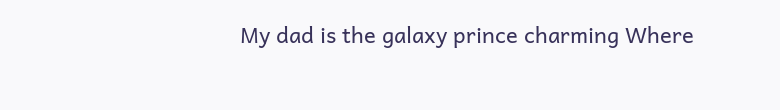My dad is the galaxy prince charming Where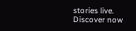stories live. Discover now